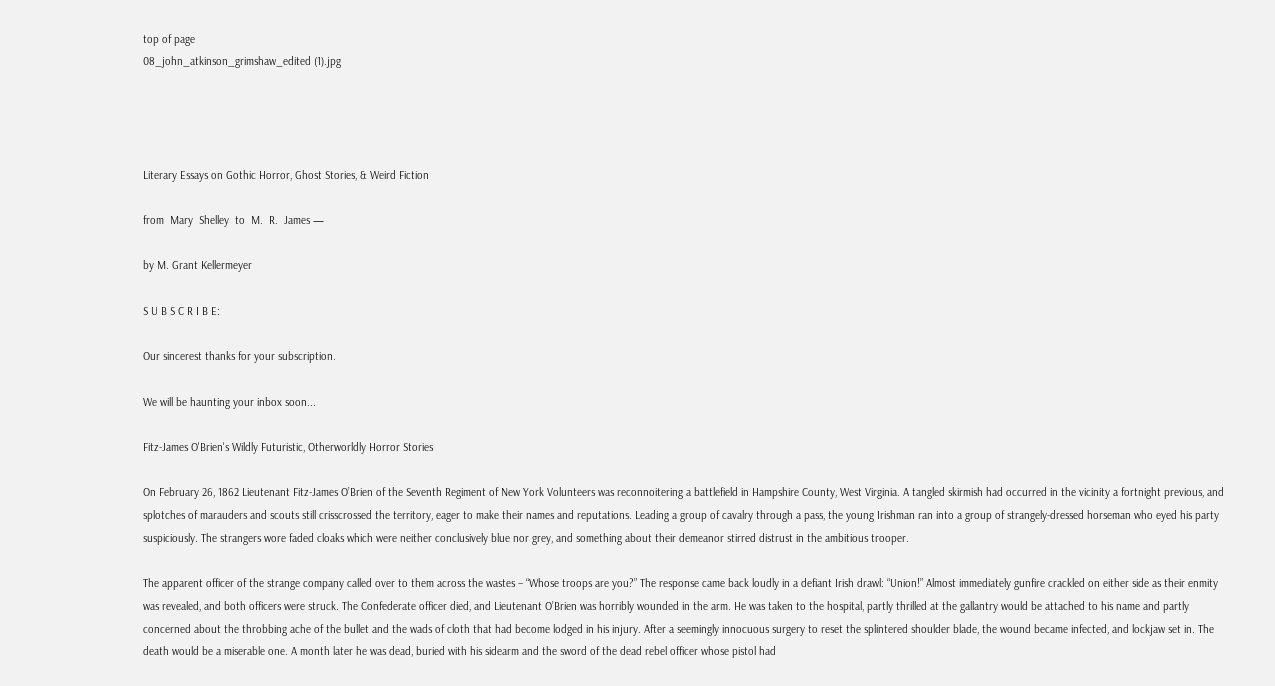top of page
08_john_atkinson_grimshaw_edited (1).jpg




Literary Essays on Gothic Horror, Ghost Stories, & Weird Fiction

from  Mary  Shelley  to  M.  R.  James —

by M. Grant Kellermeyer

S U B S C R I B E:

Our sincerest thanks for your subscription.

We will be haunting your inbox soon...

Fitz-James O'Brien's Wildly Futuristic, Otherworldly Horror Stories

On February 26, 1862 Lieutenant Fitz-James O’Brien of the Seventh Regiment of New York Volunteers was reconnoitering a battlefield in Hampshire County, West Virginia. A tangled skirmish had occurred in the vicinity a fortnight previous, and splotches of marauders and scouts still crisscrossed the territory, eager to make their names and reputations. Leading a group of cavalry through a pass, the young Irishman ran into a group of strangely-dressed horseman who eyed his party suspiciously. The strangers wore faded cloaks which were neither conclusively blue nor grey, and something about their demeanor stirred distrust in the ambitious trooper.

The apparent officer of the strange company called over to them across the wastes – “Whose troops are you?” The response came back loudly in a defiant Irish drawl: “Union!” Almost immediately gunfire crackled on either side as their enmity was revealed, and both officers were struck. The Confederate officer died, and Lieutenant O’Brien was horribly wounded in the arm. He was taken to the hospital, partly thrilled at the gallantry would be attached to his name and partly concerned about the throbbing ache of the bullet and the wads of cloth that had become lodged in his injury. After a seemingly innocuous surgery to reset the splintered shoulder blade, the wound became infected, and lockjaw set in. The death would be a miserable one. A month later he was dead, buried with his sidearm and the sword of the dead rebel officer whose pistol had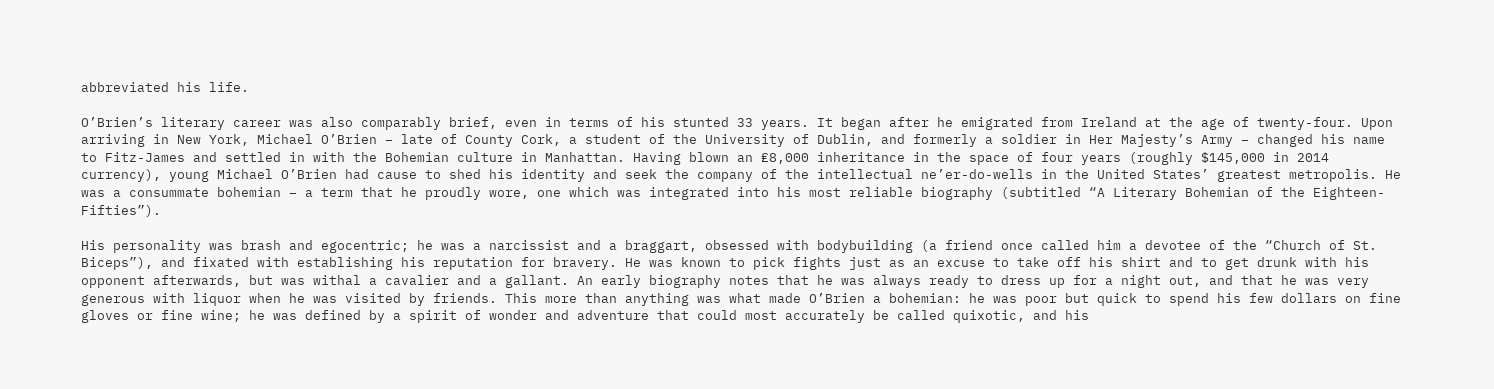abbreviated his life.

O’Brien’s literary career was also comparably brief, even in terms of his stunted 33 years. It began after he emigrated from Ireland at the age of twenty-four. Upon arriving in New York, Michael O’Brien – late of County Cork, a student of the University of Dublin, and formerly a soldier in Her Majesty’s Army – changed his name to Fitz-James and settled in with the Bohemian culture in Manhattan. Having blown an ₤8,000 inheritance in the space of four years (roughly $145,000 in 2014 currency), young Michael O’Brien had cause to shed his identity and seek the company of the intellectual ne’er-do-wells in the United States’ greatest metropolis. He was a consummate bohemian – a term that he proudly wore, one which was integrated into his most reliable biography (subtitled “A Literary Bohemian of the Eighteen-Fifties”).

His personality was brash and egocentric; he was a narcissist and a braggart, obsessed with bodybuilding (a friend once called him a devotee of the “Church of St. Biceps”), and fixated with establishing his reputation for bravery. He was known to pick fights just as an excuse to take off his shirt and to get drunk with his opponent afterwards, but was withal a cavalier and a gallant. An early biography notes that he was always ready to dress up for a night out, and that he was very generous with liquor when he was visited by friends. This more than anything was what made O’Brien a bohemian: he was poor but quick to spend his few dollars on fine gloves or fine wine; he was defined by a spirit of wonder and adventure that could most accurately be called quixotic, and his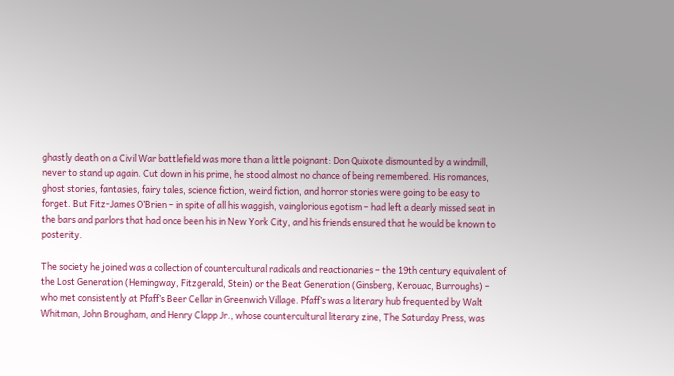ghastly death on a Civil War battlefield was more than a little poignant: Don Quixote dismounted by a windmill, never to stand up again. Cut down in his prime, he stood almost no chance of being remembered. His romances, ghost stories, fantasies, fairy tales, science fiction, weird fiction, and horror stories were going to be easy to forget. But Fitz-James O’Brien – in spite of all his waggish, vainglorious egotism – had left a dearly missed seat in the bars and parlors that had once been his in New York City, and his friends ensured that he would be known to posterity.

The society he joined was a collection of countercultural radicals and reactionaries – the 19th century equivalent of the Lost Generation (Hemingway, Fitzgerald, Stein) or the Beat Generation (Ginsberg, Kerouac, Burroughs) – who met consistently at Pfaff’s Beer Cellar in Greenwich Village. Pfaff’s was a literary hub frequented by Walt Whitman, John Brougham, and Henry Clapp Jr., whose countercultural literary zine, The Saturday Press, was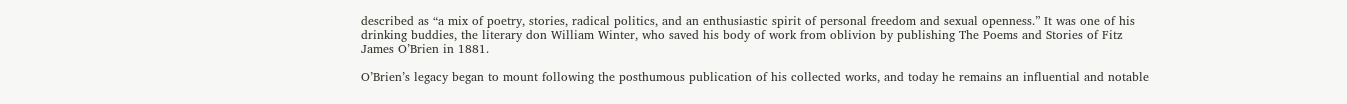described as “a mix of poetry, stories, radical politics, and an enthusiastic spirit of personal freedom and sexual openness.” It was one of his drinking buddies, the literary don William Winter, who saved his body of work from oblivion by publishing The Poems and Stories of Fitz James O’Brien in 1881.

O’Brien’s legacy began to mount following the posthumous publication of his collected works, and today he remains an influential and notable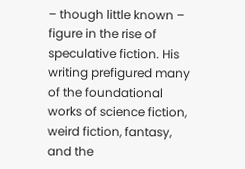– though little known – figure in the rise of speculative fiction. His writing prefigured many of the foundational works of science fiction, weird fiction, fantasy, and the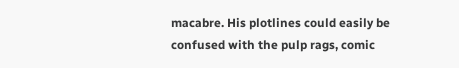macabre. His plotlines could easily be confused with the pulp rags, comic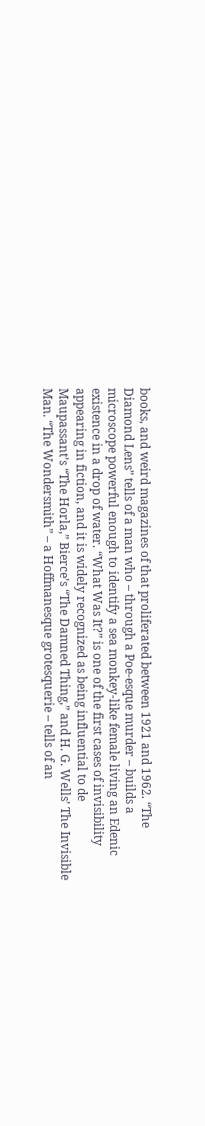books, and weird magazines of that proliferated between 1921 and 1962. “The Diamond Lens” tells of a man who – through a Poe-esque murder – builds a microscope powerful enough to identify a sea monkey-like female living an Edenic existence in a drop of water. “What Was It?” is one of the first cases of invisibility appearing in fiction, and it is widely recognized as being influential to de Maupassant’s “The Horla,” Bierce’s “The Damned Thing,” and H. G. Wells’ The Invisible Man. “The Wondersmith” – a Hoffmanesque grotesquerie – tells of an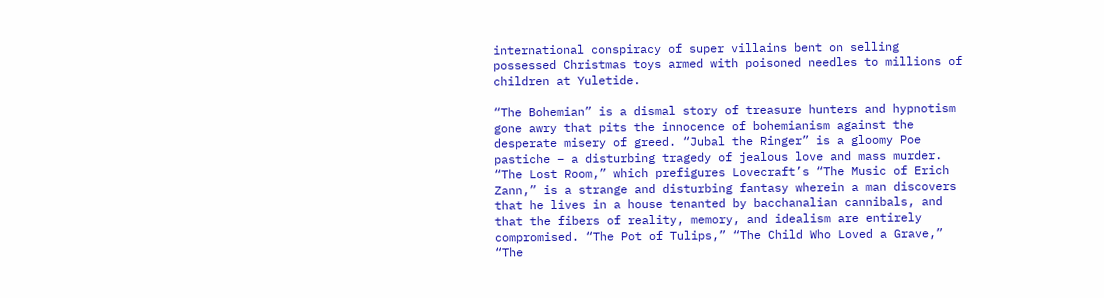international conspiracy of super villains bent on selling possessed Christmas toys armed with poisoned needles to millions of children at Yuletide.

“The Bohemian” is a dismal story of treasure hunters and hypnotism gone awry that pits the innocence of bohemianism against the desperate misery of greed. “Jubal the Ringer” is a gloomy Poe pastiche – a disturbing tragedy of jealous love and mass murder. “The Lost Room,” which prefigures Lovecraft’s “The Music of Erich Zann,” is a strange and disturbing fantasy wherein a man discovers that he lives in a house tenanted by bacchanalian cannibals, and that the fibers of reality, memory, and idealism are entirely compromised. “The Pot of Tulips,” “The Child Who Loved a Grave,” “The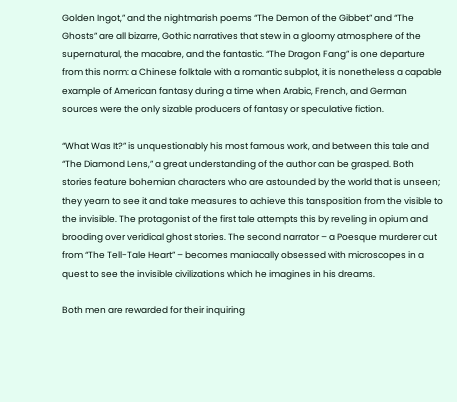Golden Ingot,” and the nightmarish poems “The Demon of the Gibbet” and “The Ghosts” are all bizarre, Gothic narratives that stew in a gloomy atmosphere of the supernatural, the macabre, and the fantastic. “The Dragon Fang” is one departure from this norm: a Chinese folktale with a romantic subplot, it is nonetheless a capable example of American fantasy during a time when Arabic, French, and German sources were the only sizable producers of fantasy or speculative fiction.

“What Was It?” is unquestionably his most famous work, and between this tale and “The Diamond Lens,” a great understanding of the author can be grasped. Both stories feature bohemian characters who are astounded by the world that is unseen; they yearn to see it and take measures to achieve this tansposition from the visible to the invisible. The protagonist of the first tale attempts this by reveling in opium and brooding over veridical ghost stories. The second narrator – a Poesque murderer cut from “The Tell-Tale Heart” – becomes maniacally obsessed with microscopes in a quest to see the invisible civilizations which he imagines in his dreams.

Both men are rewarded for their inquiring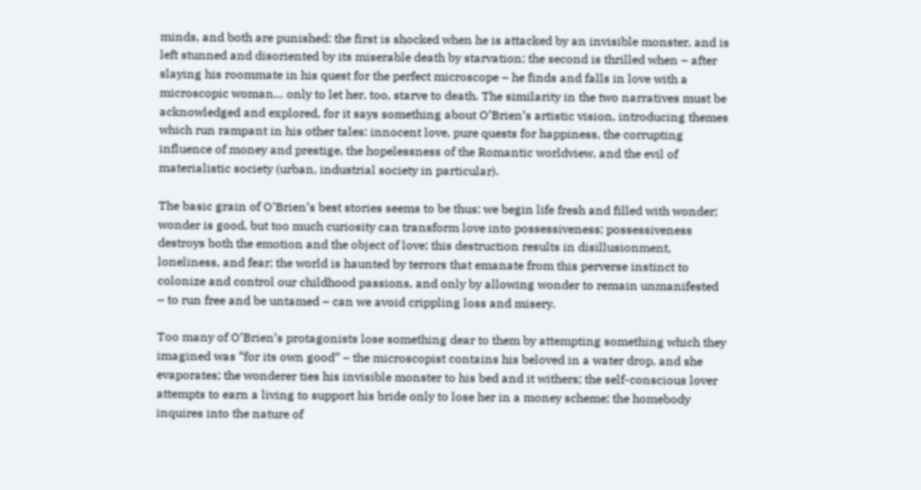minds, and both are punished: the first is shocked when he is attacked by an invisible monster, and is left stunned and disoriented by its miserable death by starvation; the second is thrilled when – after slaying his roommate in his quest for the perfect microscope – he finds and falls in love with a microscopic woman… only to let her, too, starve to death. The similarity in the two narratives must be acknowledged and explored, for it says something about O’Brien’s artistic vision, introducing themes which run rampant in his other tales: innocent love, pure quests for happiness, the corrupting influence of money and prestige, the hopelessness of the Romantic worldview, and the evil of materialistic society (urban, industrial society in particular).

The basic grain of O’Brien’s best stories seems to be thus: we begin life fresh and filled with wonder; wonder is good, but too much curiosity can transform love into possessiveness; possessiveness destroys both the emotion and the object of love; this destruction results in disillusionment, loneliness, and fear; the world is haunted by terrors that emanate from this perverse instinct to colonize and control our childhood passions, and only by allowing wonder to remain unmanifested – to run free and be untamed – can we avoid crippling loss and misery.

Too many of O’Brien’s protagonists lose something dear to them by attempting something which they imagined was “for its own good” – the microscopist contains his beloved in a water drop, and she evaporates; the wonderer ties his invisible monster to his bed and it withers; the self-conscious lover attempts to earn a living to support his bride only to lose her in a money scheme; the homebody inquires into the nature of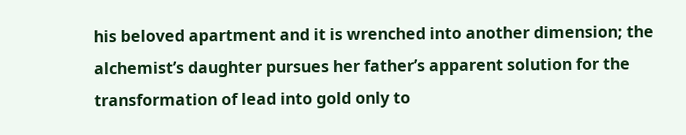his beloved apartment and it is wrenched into another dimension; the alchemist’s daughter pursues her father’s apparent solution for the transformation of lead into gold only to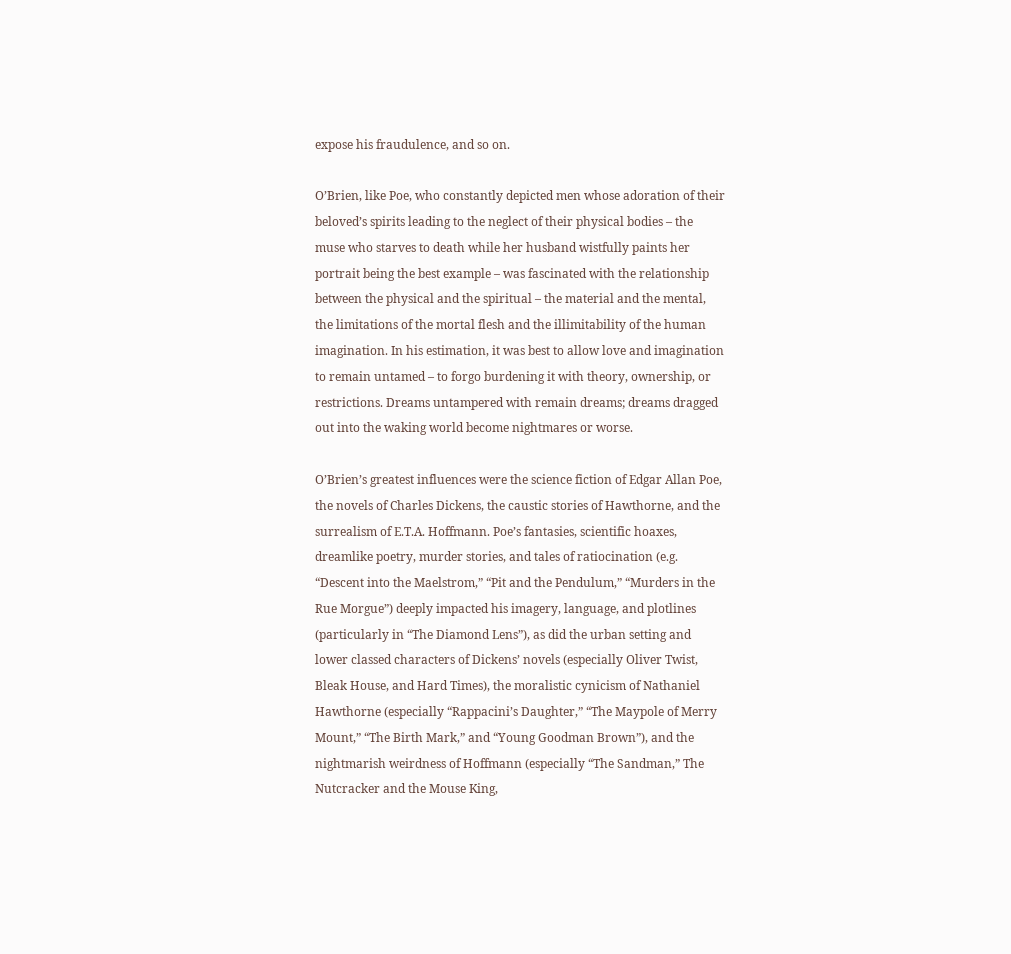expose his fraudulence, and so on.

O’Brien, like Poe, who constantly depicted men whose adoration of their beloved’s spirits leading to the neglect of their physical bodies – the muse who starves to death while her husband wistfully paints her portrait being the best example – was fascinated with the relationship between the physical and the spiritual – the material and the mental, the limitations of the mortal flesh and the illimitability of the human imagination. In his estimation, it was best to allow love and imagination to remain untamed – to forgo burdening it with theory, ownership, or restrictions. Dreams untampered with remain dreams; dreams dragged out into the waking world become nightmares or worse.

O’Brien’s greatest influences were the science fiction of Edgar Allan Poe, the novels of Charles Dickens, the caustic stories of Hawthorne, and the surrealism of E.T.A. Hoffmann. Poe’s fantasies, scientific hoaxes, dreamlike poetry, murder stories, and tales of ratiocination (e.g. “Descent into the Maelstrom,” “Pit and the Pendulum,” “Murders in the Rue Morgue”) deeply impacted his imagery, language, and plotlines (particularly in “The Diamond Lens”), as did the urban setting and lower classed characters of Dickens’ novels (especially Oliver Twist, Bleak House, and Hard Times), the moralistic cynicism of Nathaniel Hawthorne (especially “Rappacini’s Daughter,” “The Maypole of Merry Mount,” “The Birth Mark,” and “Young Goodman Brown”), and the nightmarish weirdness of Hoffmann (especially “The Sandman,” The Nutcracker and the Mouse King,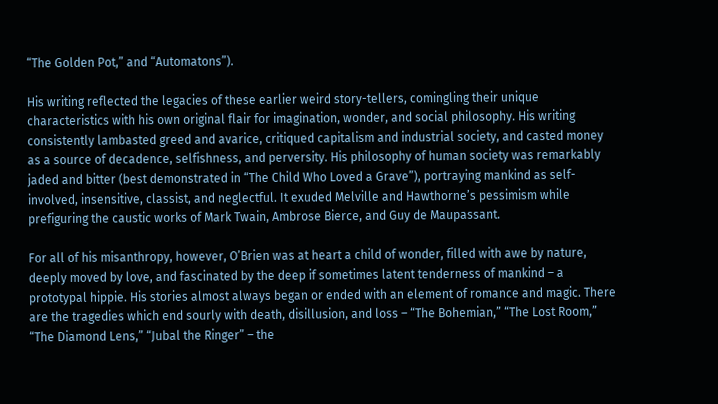“The Golden Pot,” and “Automatons”).

His writing reflected the legacies of these earlier weird story-tellers, comingling their unique characteristics with his own original flair for imagination, wonder, and social philosophy. His writing consistently lambasted greed and avarice, critiqued capitalism and industrial society, and casted money as a source of decadence, selfishness, and perversity. His philosophy of human society was remarkably jaded and bitter (best demonstrated in “The Child Who Loved a Grave”), portraying mankind as self-involved, insensitive, classist, and neglectful. It exuded Melville and Hawthorne’s pessimism while prefiguring the caustic works of Mark Twain, Ambrose Bierce, and Guy de Maupassant.

For all of his misanthropy, however, O’Brien was at heart a child of wonder, filled with awe by nature, deeply moved by love, and fascinated by the deep if sometimes latent tenderness of mankind – a prototypal hippie. His stories almost always began or ended with an element of romance and magic. There are the tragedies which end sourly with death, disillusion, and loss – “The Bohemian,” “The Lost Room,” “The Diamond Lens,” “Jubal the Ringer” – the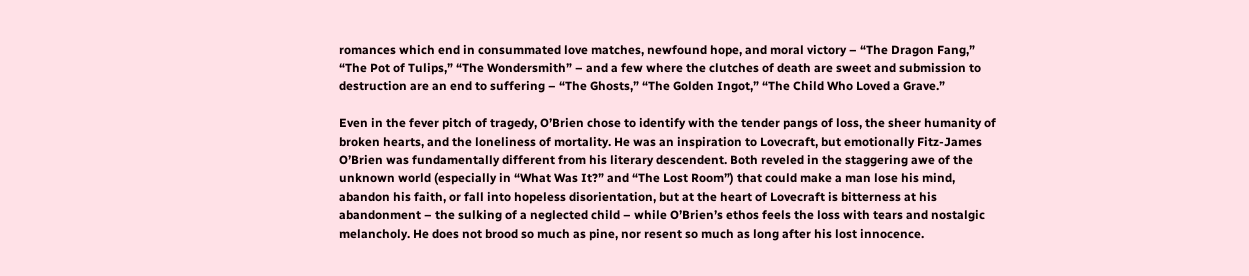romances which end in consummated love matches, newfound hope, and moral victory – “The Dragon Fang,” “The Pot of Tulips,” “The Wondersmith” – and a few where the clutches of death are sweet and submission to destruction are an end to suffering – “The Ghosts,” “The Golden Ingot,” “The Child Who Loved a Grave.”

Even in the fever pitch of tragedy, O’Brien chose to identify with the tender pangs of loss, the sheer humanity of broken hearts, and the loneliness of mortality. He was an inspiration to Lovecraft, but emotionally Fitz-James O’Brien was fundamentally different from his literary descendent. Both reveled in the staggering awe of the unknown world (especially in “What Was It?” and “The Lost Room”) that could make a man lose his mind, abandon his faith, or fall into hopeless disorientation, but at the heart of Lovecraft is bitterness at his abandonment – the sulking of a neglected child – while O’Brien’s ethos feels the loss with tears and nostalgic melancholy. He does not brood so much as pine, nor resent so much as long after his lost innocence.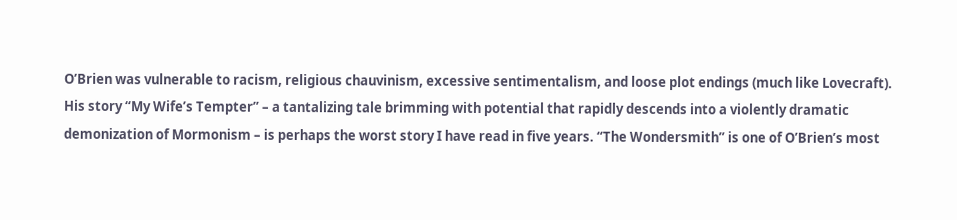O’Brien was vulnerable to racism, religious chauvinism, excessive sentimentalism, and loose plot endings (much like Lovecraft). His story “My Wife’s Tempter” – a tantalizing tale brimming with potential that rapidly descends into a violently dramatic demonization of Mormonism – is perhaps the worst story I have read in five years. “The Wondersmith” is one of O’Brien’s most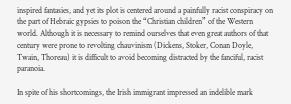inspired fantasies, and yet its plot is centered around a painfully racist conspiracy on the part of Hebraic gypsies to poison the “Christian children” of the Western world. Although it is necessary to remind ourselves that even great authors of that century were prone to revolting chauvinism (Dickens, Stoker, Conan Doyle, Twain, Thoreau) it is difficult to avoid becoming distracted by the fanciful, racist paranoia.

In spite of his shortcomings, the Irish immigrant impressed an indelible mark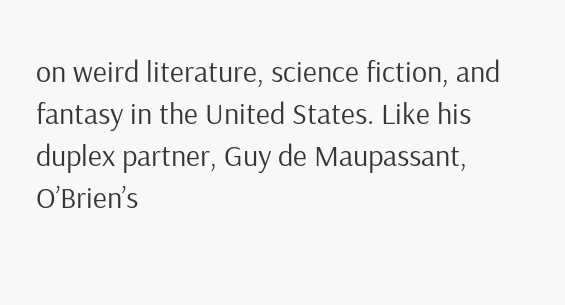on weird literature, science fiction, and fantasy in the United States. Like his duplex partner, Guy de Maupassant, O’Brien’s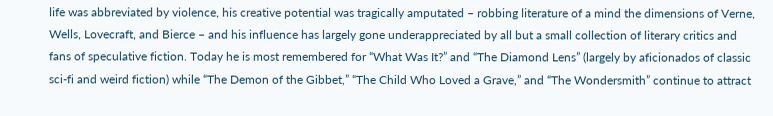life was abbreviated by violence, his creative potential was tragically amputated – robbing literature of a mind the dimensions of Verne, Wells, Lovecraft, and Bierce – and his influence has largely gone underappreciated by all but a small collection of literary critics and fans of speculative fiction. Today he is most remembered for “What Was It?” and “The Diamond Lens” (largely by aficionados of classic sci-fi and weird fiction) while “The Demon of the Gibbet,” “The Child Who Loved a Grave,” and “The Wondersmith” continue to attract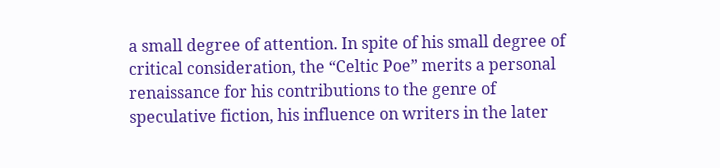a small degree of attention. In spite of his small degree of critical consideration, the “Celtic Poe” merits a personal renaissance for his contributions to the genre of speculative fiction, his influence on writers in the later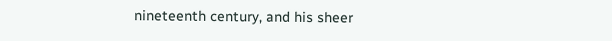nineteenth century, and his sheer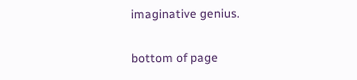imaginative genius.

bottom of page